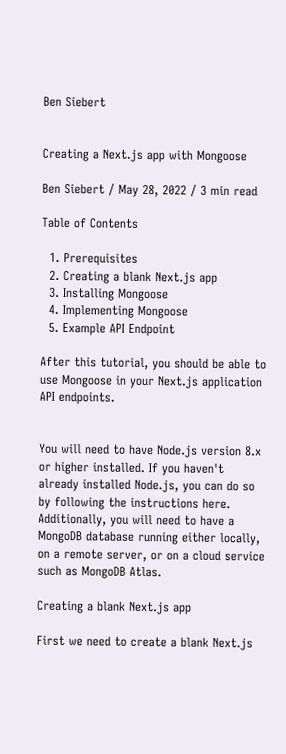Ben Siebert


Creating a Next.js app with Mongoose

Ben Siebert / May 28, 2022 / 3 min read

Table of Contents

  1. Prerequisites
  2. Creating a blank Next.js app
  3. Installing Mongoose
  4. Implementing Mongoose
  5. Example API Endpoint

After this tutorial, you should be able to use Mongoose in your Next.js application API endpoints.


You will need to have Node.js version 8.x or higher installed. If you haven't already installed Node.js, you can do so by following the instructions here. Additionally, you will need to have a MongoDB database running either locally, on a remote server, or on a cloud service such as MongoDB Atlas.

Creating a blank Next.js app

First we need to create a blank Next.js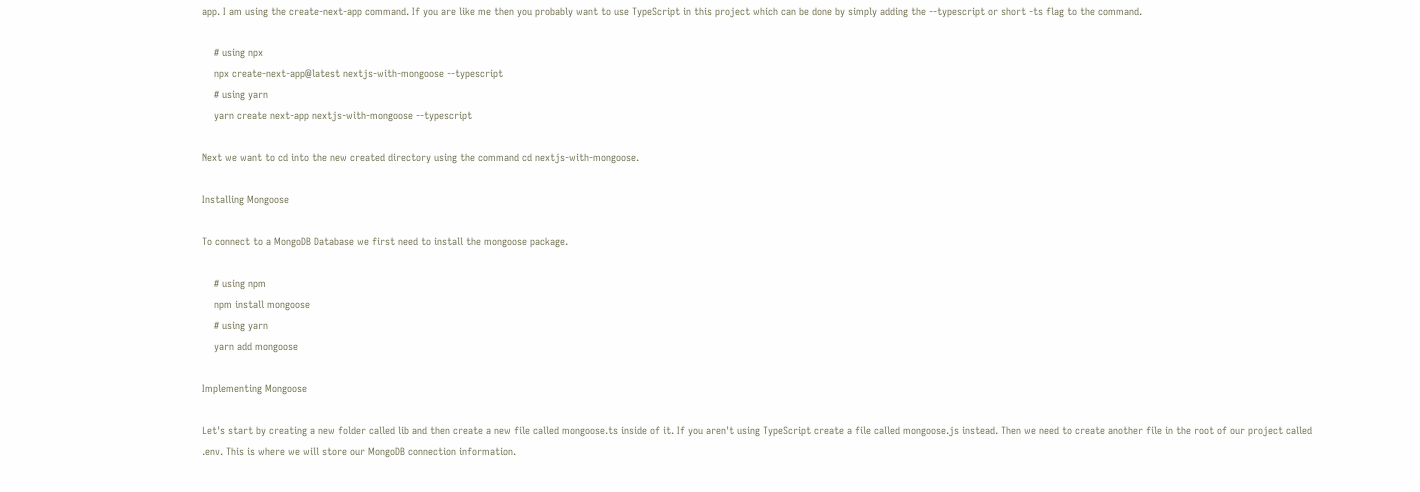app. I am using the create-next-app command. If you are like me then you probably want to use TypeScript in this project which can be done by simply adding the --typescript or short -ts flag to the command.

    # using npx
    npx create-next-app@latest nextjs-with-mongoose --typescript
    # using yarn
    yarn create next-app nextjs-with-mongoose --typescript

Next we want to cd into the new created directory using the command cd nextjs-with-mongoose.

Installing Mongoose

To connect to a MongoDB Database we first need to install the mongoose package.

    # using npm
    npm install mongoose
    # using yarn
    yarn add mongoose

Implementing Mongoose

Let's start by creating a new folder called lib and then create a new file called mongoose.ts inside of it. If you aren't using TypeScript create a file called mongoose.js instead. Then we need to create another file in the root of our project called .env. This is where we will store our MongoDB connection information.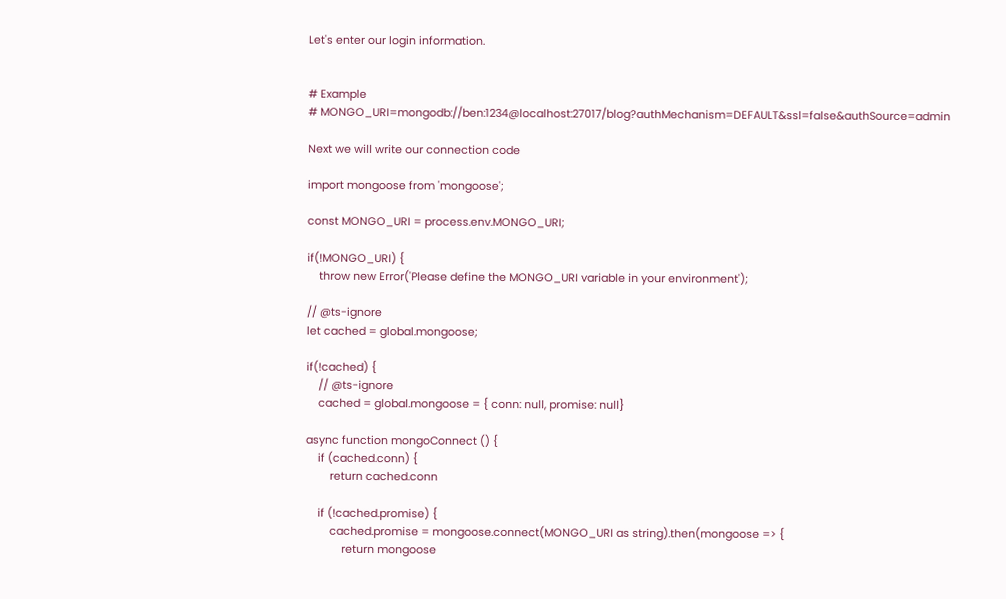Let's enter our login information.


# Example
# MONGO_URI=mongodb://ben:1234@localhost:27017/blog?authMechanism=DEFAULT&ssl=false&authSource=admin

Next we will write our connection code

import mongoose from 'mongoose';

const MONGO_URI = process.env.MONGO_URI;

if(!MONGO_URI) {
    throw new Error('Please define the MONGO_URI variable in your environment');

// @ts-ignore
let cached = global.mongoose;

if(!cached) {
    // @ts-ignore
    cached = global.mongoose = { conn: null, promise: null}

async function mongoConnect () {
    if (cached.conn) {
        return cached.conn

    if (!cached.promise) {
        cached.promise = mongoose.connect(MONGO_URI as string).then(mongoose => {
            return mongoose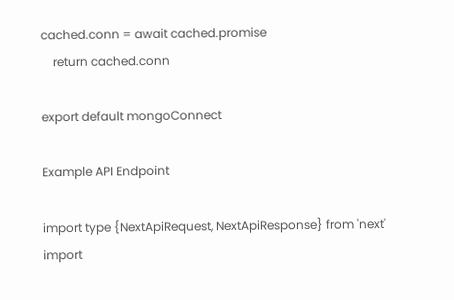cached.conn = await cached.promise
    return cached.conn

export default mongoConnect

Example API Endpoint

import type {NextApiRequest, NextApiResponse} from 'next'
import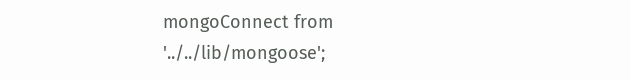mongoConnect from '../../lib/mongoose';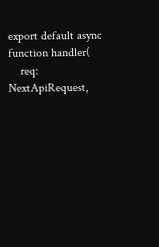export default async function handler(
    req: NextApiRequest,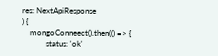res: NextApiResponse
) {
    mongoConneect().then(() => {
            status: 'ok'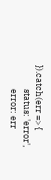}).catch(err => {
            status: 'error',
            error: err